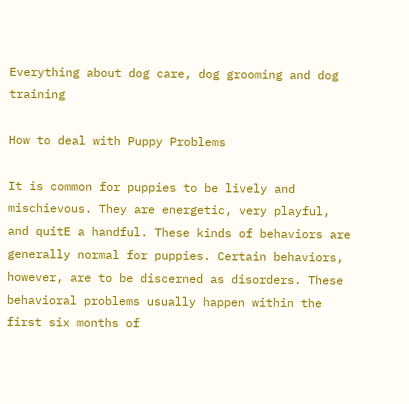Everything about dog care, dog grooming and dog training

How to deal with Puppy Problems

It is common for puppies to be lively and mischievous. They are energetic, very playful, and quitE a handful. These kinds of behaviors are generally normal for puppies. Certain behaviors, however, are to be discerned as disorders. These behavioral problems usually happen within the first six months of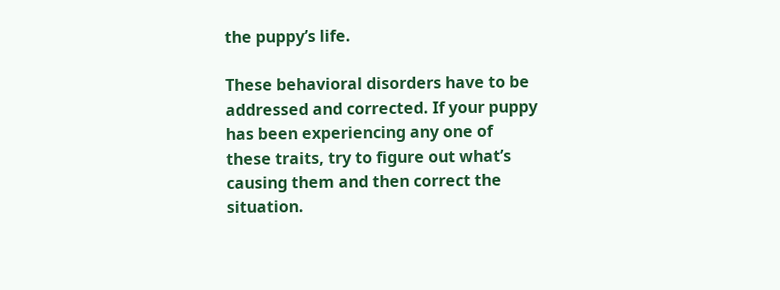the puppy’s life.

These behavioral disorders have to be addressed and corrected. If your puppy has been experiencing any one of these traits, try to figure out what’s causing them and then correct the situation.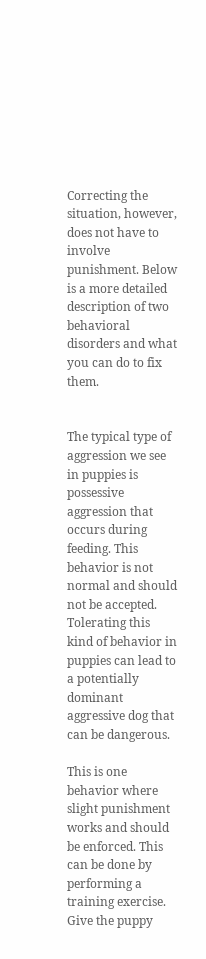Correcting the situation, however, does not have to involve punishment. Below is a more detailed description of two behavioral disorders and what you can do to fix them.


The typical type of aggression we see in puppies is possessive aggression that occurs during feeding. This behavior is not normal and should not be accepted. Tolerating this kind of behavior in puppies can lead to a potentially dominant aggressive dog that can be dangerous.

This is one behavior where slight punishment works and should be enforced. This can be done by performing a training exercise. Give the puppy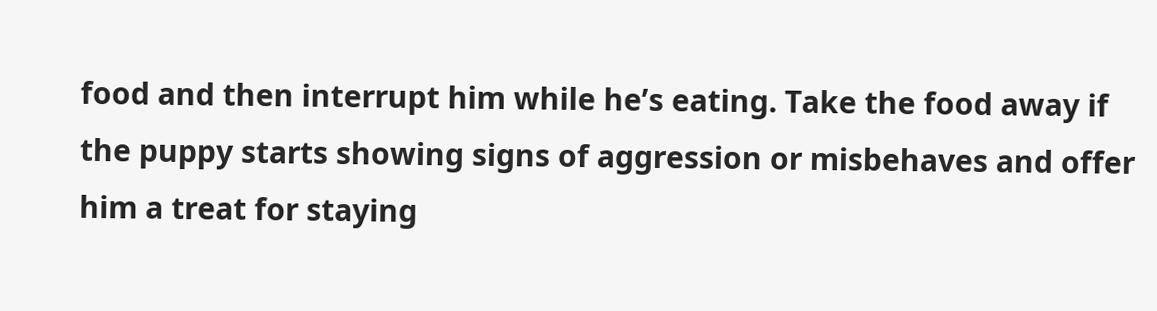food and then interrupt him while he’s eating. Take the food away if the puppy starts showing signs of aggression or misbehaves and offer him a treat for staying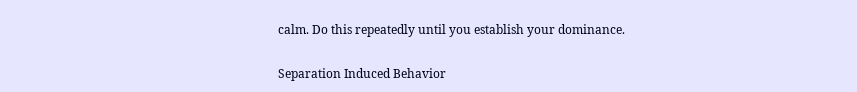calm. Do this repeatedly until you establish your dominance.

Separation Induced Behavior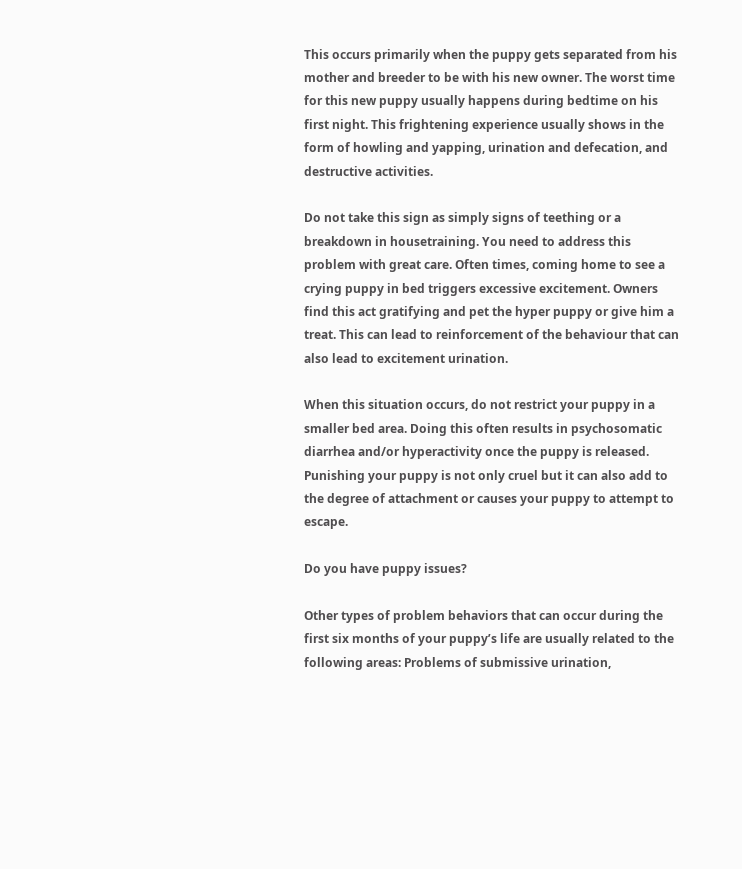This occurs primarily when the puppy gets separated from his mother and breeder to be with his new owner. The worst time for this new puppy usually happens during bedtime on his first night. This frightening experience usually shows in the form of howling and yapping, urination and defecation, and destructive activities.

Do not take this sign as simply signs of teething or a breakdown in housetraining. You need to address this problem with great care. Often times, coming home to see a crying puppy in bed triggers excessive excitement. Owners find this act gratifying and pet the hyper puppy or give him a treat. This can lead to reinforcement of the behaviour that can also lead to excitement urination.

When this situation occurs, do not restrict your puppy in a smaller bed area. Doing this often results in psychosomatic diarrhea and/or hyperactivity once the puppy is released. Punishing your puppy is not only cruel but it can also add to the degree of attachment or causes your puppy to attempt to escape.

Do you have puppy issues?

Other types of problem behaviors that can occur during the first six months of your puppy’s life are usually related to the following areas: Problems of submissive urination,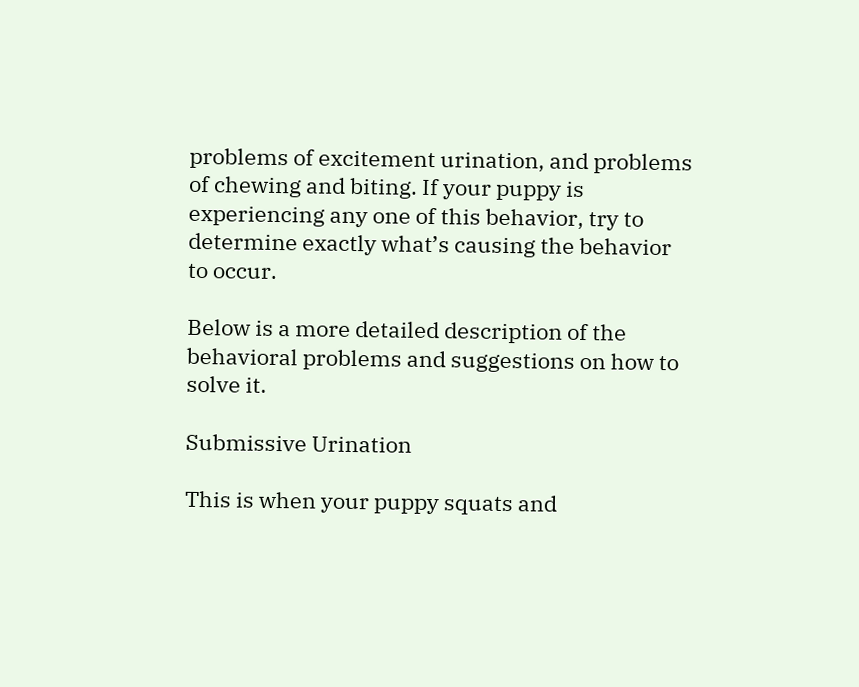problems of excitement urination, and problems of chewing and biting. If your puppy is experiencing any one of this behavior, try to determine exactly what’s causing the behavior to occur.

Below is a more detailed description of the behavioral problems and suggestions on how to solve it.

Submissive Urination

This is when your puppy squats and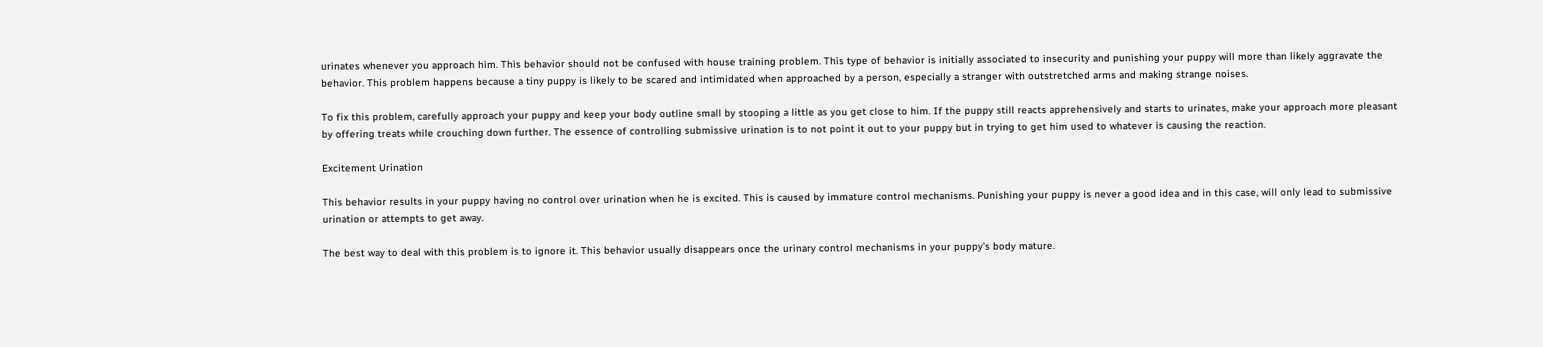urinates whenever you approach him. This behavior should not be confused with house training problem. This type of behavior is initially associated to insecurity and punishing your puppy will more than likely aggravate the behavior. This problem happens because a tiny puppy is likely to be scared and intimidated when approached by a person, especially a stranger with outstretched arms and making strange noises.

To fix this problem, carefully approach your puppy and keep your body outline small by stooping a little as you get close to him. If the puppy still reacts apprehensively and starts to urinates, make your approach more pleasant by offering treats while crouching down further. The essence of controlling submissive urination is to not point it out to your puppy but in trying to get him used to whatever is causing the reaction.

Excitement Urination

This behavior results in your puppy having no control over urination when he is excited. This is caused by immature control mechanisms. Punishing your puppy is never a good idea and in this case, will only lead to submissive urination or attempts to get away.

The best way to deal with this problem is to ignore it. This behavior usually disappears once the urinary control mechanisms in your puppy’s body mature.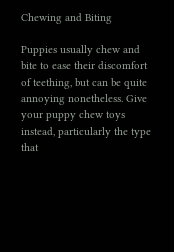Chewing and Biting

Puppies usually chew and bite to ease their discomfort of teething, but can be quite annoying nonetheless. Give your puppy chew toys instead, particularly the type that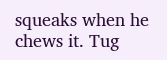squeaks when he chews it. Tug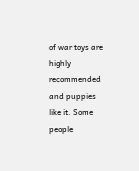of war toys are highly recommended and puppies like it. Some people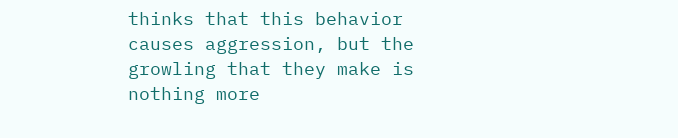thinks that this behavior causes aggression, but the growling that they make is nothing more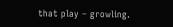that play – growling.